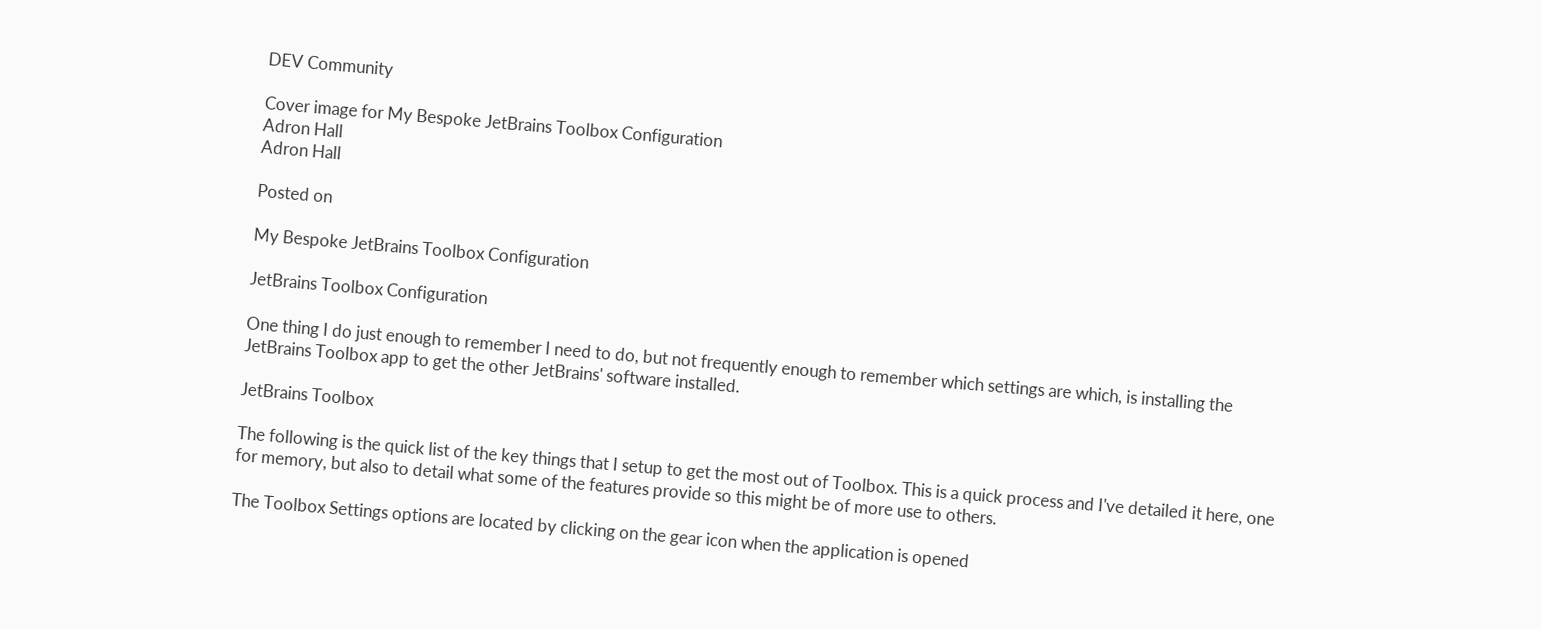DEV Community

Cover image for My Bespoke JetBrains Toolbox Configuration
Adron Hall
Adron Hall

Posted on

My Bespoke JetBrains Toolbox Configuration

JetBrains Toolbox Configuration

One thing I do just enough to remember I need to do, but not frequently enough to remember which settings are which, is installing the JetBrains Toolbox app to get the other JetBrains' software installed.

JetBrains Toolbox

The following is the quick list of the key things that I setup to get the most out of Toolbox. This is a quick process and I've detailed it here, one for memory, but also to detail what some of the features provide so this might be of more use to others.

The Toolbox Settings options are located by clicking on the gear icon when the application is opened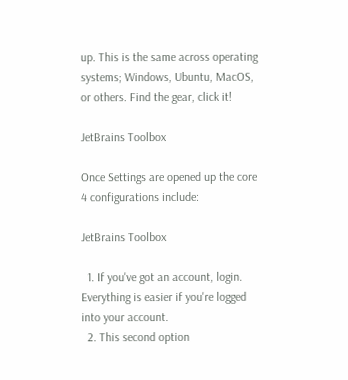up. This is the same across operating systems; Windows, Ubuntu, MacOS, or others. Find the gear, click it!

JetBrains Toolbox

Once Settings are opened up the core 4 configurations include:

JetBrains Toolbox

  1. If you've got an account, login. Everything is easier if you're logged into your account.
  2. This second option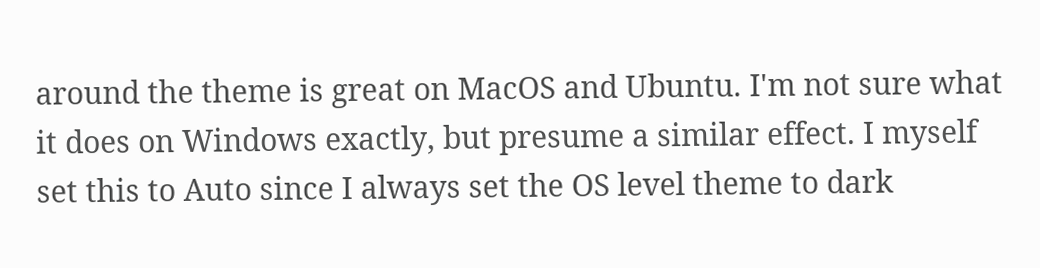around the theme is great on MacOS and Ubuntu. I'm not sure what it does on Windows exactly, but presume a similar effect. I myself set this to Auto since I always set the OS level theme to dark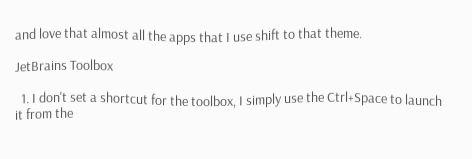and love that almost all the apps that I use shift to that theme.

JetBrains Toolbox

  1. I don't set a shortcut for the toolbox, I simply use the Ctrl+Space to launch it from the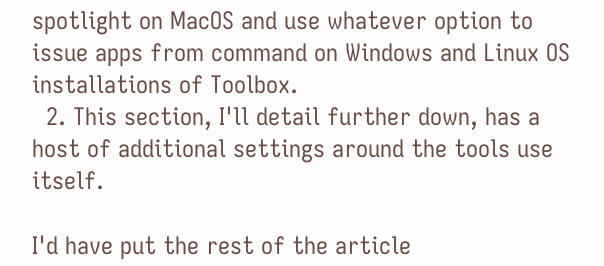spotlight on MacOS and use whatever option to issue apps from command on Windows and Linux OS installations of Toolbox.
  2. This section, I'll detail further down, has a host of additional settings around the tools use itself.

I'd have put the rest of the article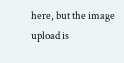here, but the image upload is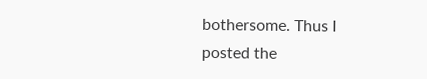bothersome. Thus I posted the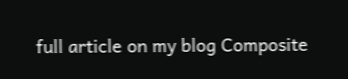full article on my blog Composite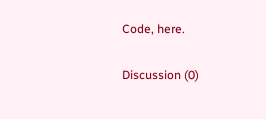Code, here.

Discussion (0)